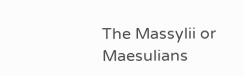The Massylii or Maesulians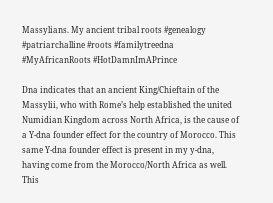Massylians. My ancient tribal roots #genealogy #patriarchalline #roots #familytreedna #MyAfricanRoots #HotDamnImAPrince

Dna indicates that an ancient King/Chieftain of the Massylii, who with Rome’s help established the united Numidian Kingdom across North Africa, is the cause of a Y-dna founder effect for the country of Morocco. This same Y-dna founder effect is present in my y-dna, having come from the Morocco/North Africa as well. This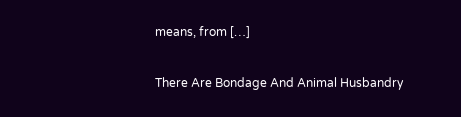means, from […]

There Are Bondage And Animal Husbandry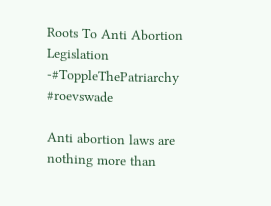Roots To Anti Abortion Legislation -#ToppleThePatriarchy #roevswade

Anti abortion laws are nothing more than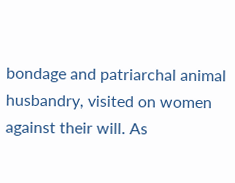bondage and patriarchal animal husbandry, visited on women against their will. As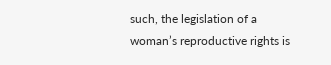such, the legislation of a woman’s reproductive rights is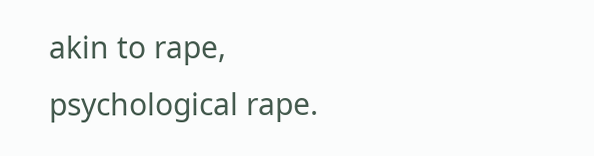akin to rape, psychological rape.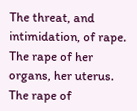The threat, and intimidation, of rape. The rape of her organs, her uterus. The rape of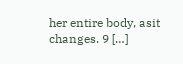her entire body, asit changes. 9 […]